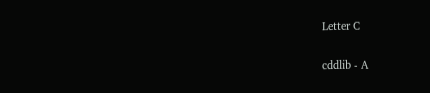Letter C

cddlib - A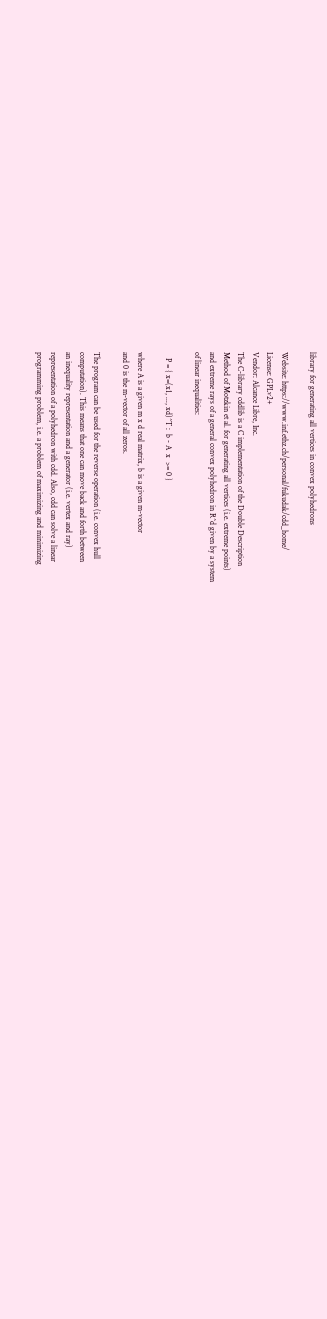library for generating all vertices in convex polyhedrons

Website: https://www.inf.ethz.ch/personal/fukudak/cdd_home/
License: GPLv2+
Vendor: Alcance Libre, Inc.
The C-library cddlib is a C implementation of the Double Description
Method of Motzkin et al. for generating all vertices (i.e. extreme points)
and extreme rays of a general convex polyhedron in R^d given by a system
of linear inequalities:

   P = { x=(x1, ..., xd)^T :  b - A  x  >= 0 }

where A is a given m x d real matrix, b is a given m-vector
and 0 is the m-vector of all zeros.

The program can be used for the reverse operation (i.e. convex hull
computation). This means that one can move back and forth between
an inequality representation and a generator (i.e. vertex and ray)
representation of a polyhedron with cdd. Also, cdd can solve a linear
programming problem, i.e. a problem of maximizing and minimizing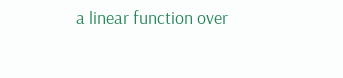a linear function over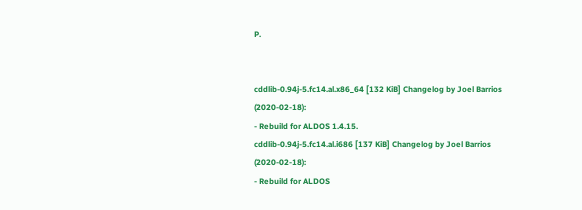P.


cddlib-0.94j-5.fc14.al.x86_64 [132 KiB] Changelog by Joel Barrios (2020-02-18):
- Rebuild for ALDOS 1.4.15.
cddlib-0.94j-5.fc14.al.i686 [137 KiB] Changelog by Joel Barrios (2020-02-18):
- Rebuild for ALDOS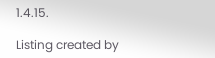1.4.15.

Listing created by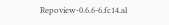Repoview-0.6.6-6.fc14.al